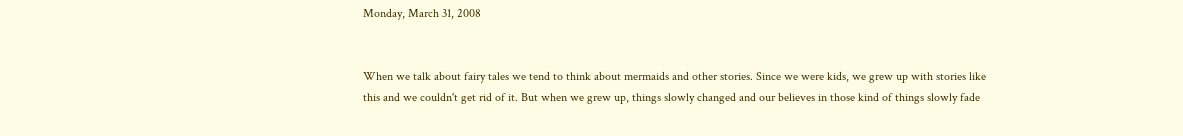Monday, March 31, 2008


When we talk about fairy tales we tend to think about mermaids and other stories. Since we were kids, we grew up with stories like this and we couldn't get rid of it. But when we grew up, things slowly changed and our believes in those kind of things slowly fade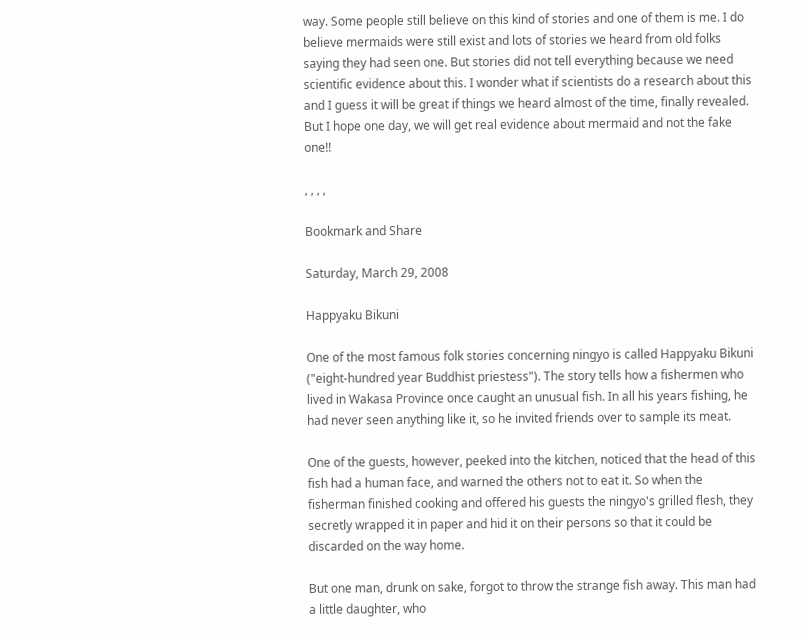way. Some people still believe on this kind of stories and one of them is me. I do believe mermaids were still exist and lots of stories we heard from old folks saying they had seen one. But stories did not tell everything because we need scientific evidence about this. I wonder what if scientists do a research about this and I guess it will be great if things we heard almost of the time, finally revealed. But I hope one day, we will get real evidence about mermaid and not the fake one!!

, , , ,

Bookmark and Share

Saturday, March 29, 2008

Happyaku Bikuni

One of the most famous folk stories concerning ningyo is called Happyaku Bikuni ("eight-hundred year Buddhist priestess"). The story tells how a fishermen who lived in Wakasa Province once caught an unusual fish. In all his years fishing, he had never seen anything like it, so he invited friends over to sample its meat.

One of the guests, however, peeked into the kitchen, noticed that the head of this fish had a human face, and warned the others not to eat it. So when the fisherman finished cooking and offered his guests the ningyo's grilled flesh, they secretly wrapped it in paper and hid it on their persons so that it could be discarded on the way home.

But one man, drunk on sake, forgot to throw the strange fish away. This man had a little daughter, who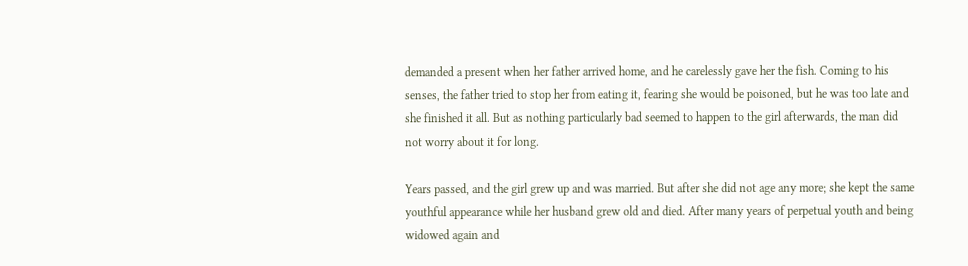demanded a present when her father arrived home, and he carelessly gave her the fish. Coming to his senses, the father tried to stop her from eating it, fearing she would be poisoned, but he was too late and she finished it all. But as nothing particularly bad seemed to happen to the girl afterwards, the man did not worry about it for long.

Years passed, and the girl grew up and was married. But after she did not age any more; she kept the same youthful appearance while her husband grew old and died. After many years of perpetual youth and being widowed again and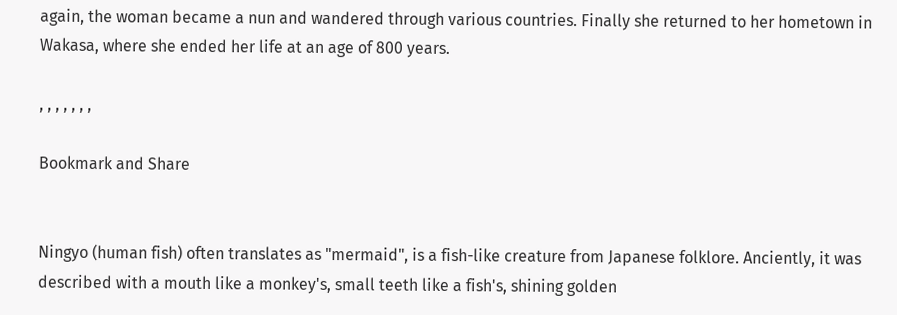again, the woman became a nun and wandered through various countries. Finally she returned to her hometown in Wakasa, where she ended her life at an age of 800 years.

, , , , , , ,

Bookmark and Share


Ningyo (human fish) often translates as "mermaid", is a fish-like creature from Japanese folklore. Anciently, it was described with a mouth like a monkey's, small teeth like a fish's, shining golden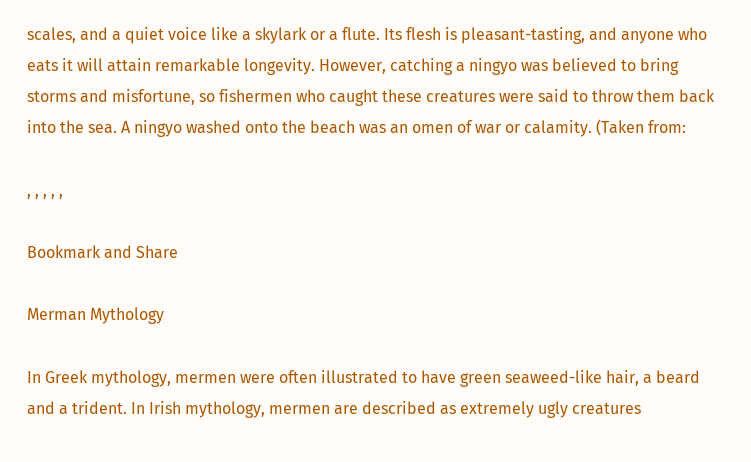scales, and a quiet voice like a skylark or a flute. Its flesh is pleasant-tasting, and anyone who eats it will attain remarkable longevity. However, catching a ningyo was believed to bring storms and misfortune, so fishermen who caught these creatures were said to throw them back into the sea. A ningyo washed onto the beach was an omen of war or calamity. (Taken from:

, , , , ,

Bookmark and Share

Merman Mythology

In Greek mythology, mermen were often illustrated to have green seaweed-like hair, a beard and a trident. In Irish mythology, mermen are described as extremely ugly creatures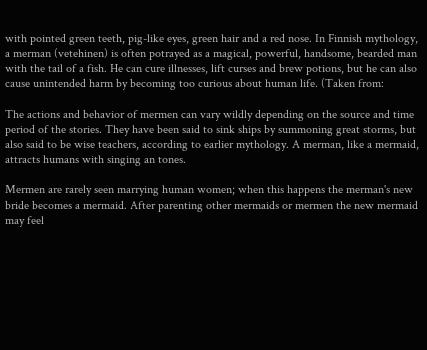with pointed green teeth, pig-like eyes, green hair and a red nose. In Finnish mythology, a merman (vetehinen) is often potrayed as a magical, powerful, handsome, bearded man with the tail of a fish. He can cure illnesses, lift curses and brew potions, but he can also cause unintended harm by becoming too curious about human life. (Taken from:

The actions and behavior of mermen can vary wildly depending on the source and time period of the stories. They have been said to sink ships by summoning great storms, but also said to be wise teachers, according to earlier mythology. A merman, like a mermaid, attracts humans with singing an tones.

Mermen are rarely seen marrying human women; when this happens the merman's new bride becomes a mermaid. After parenting other mermaids or mermen the new mermaid may feel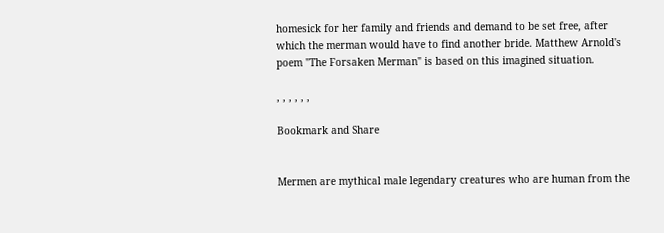homesick for her family and friends and demand to be set free, after which the merman would have to find another bride. Matthew Arnold's poem "The Forsaken Merman" is based on this imagined situation.

, , , , , ,

Bookmark and Share


Mermen are mythical male legendary creatures who are human from the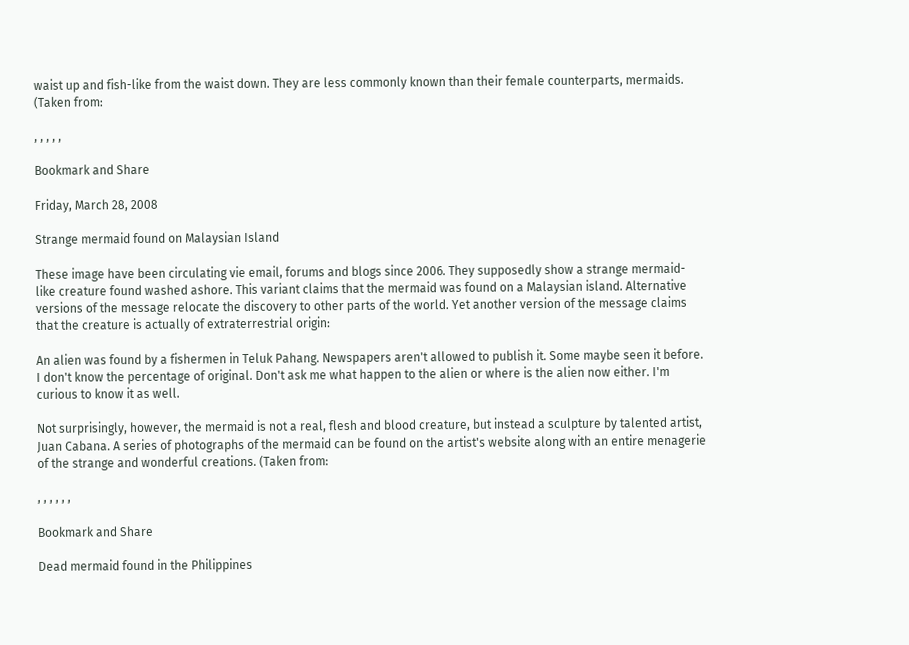waist up and fish-like from the waist down. They are less commonly known than their female counterparts, mermaids. (Taken from:

, , , , ,

Bookmark and Share

Friday, March 28, 2008

Strange mermaid found on Malaysian Island

These image have been circulating vie email, forums and blogs since 2006. They supposedly show a strange mermaid-like creature found washed ashore. This variant claims that the mermaid was found on a Malaysian island. Alternative versions of the message relocate the discovery to other parts of the world. Yet another version of the message claims that the creature is actually of extraterrestrial origin:

An alien was found by a fishermen in Teluk Pahang. Newspapers aren't allowed to publish it. Some maybe seen it before. I don't know the percentage of original. Don't ask me what happen to the alien or where is the alien now either. I'm curious to know it as well.

Not surprisingly, however, the mermaid is not a real, flesh and blood creature, but instead a sculpture by talented artist, Juan Cabana. A series of photographs of the mermaid can be found on the artist's website along with an entire menagerie of the strange and wonderful creations. (Taken from:

, , , , , ,

Bookmark and Share

Dead mermaid found in the Philippines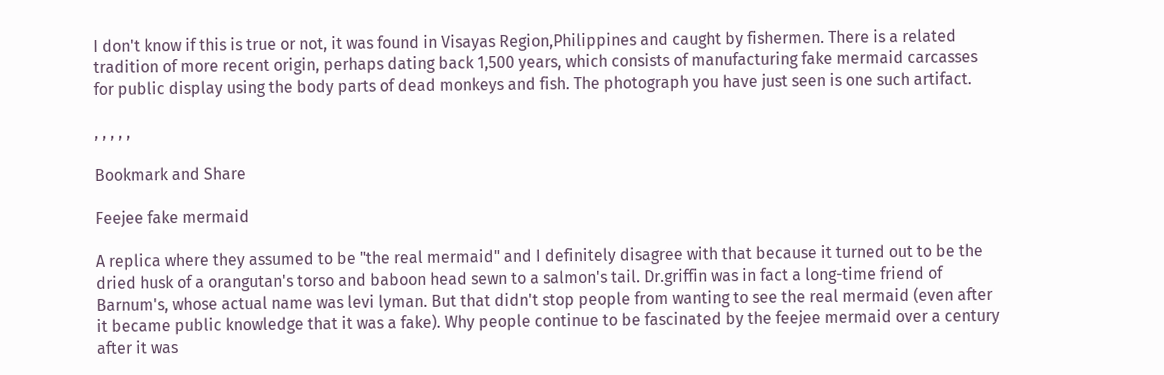I don't know if this is true or not, it was found in Visayas Region,Philippines and caught by fishermen. There is a related tradition of more recent origin, perhaps dating back 1,500 years, which consists of manufacturing fake mermaid carcasses for public display using the body parts of dead monkeys and fish. The photograph you have just seen is one such artifact.

, , , , ,

Bookmark and Share

Feejee fake mermaid

A replica where they assumed to be "the real mermaid" and I definitely disagree with that because it turned out to be the dried husk of a orangutan's torso and baboon head sewn to a salmon's tail. Dr.griffin was in fact a long-time friend of Barnum's, whose actual name was levi lyman. But that didn't stop people from wanting to see the real mermaid (even after it became public knowledge that it was a fake). Why people continue to be fascinated by the feejee mermaid over a century after it was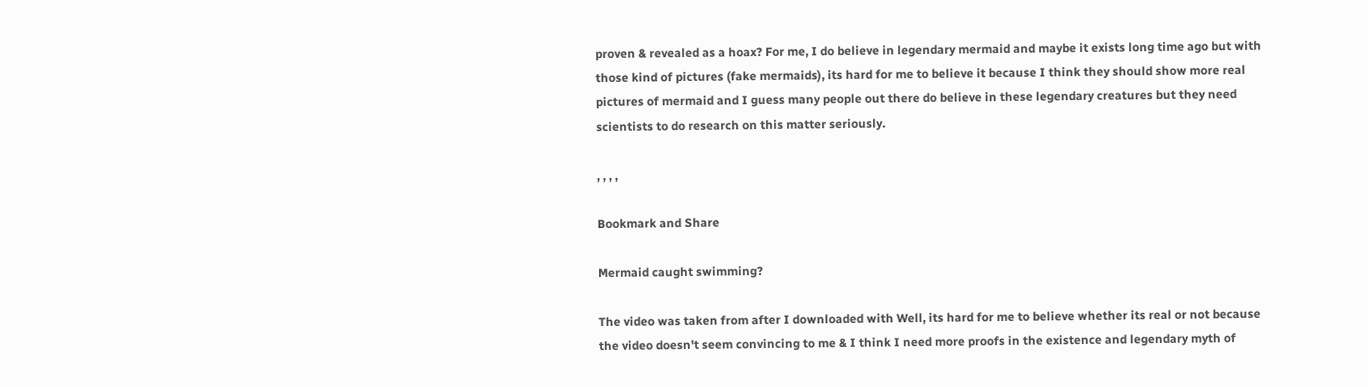proven & revealed as a hoax? For me, I do believe in legendary mermaid and maybe it exists long time ago but with those kind of pictures (fake mermaids), its hard for me to believe it because I think they should show more real pictures of mermaid and I guess many people out there do believe in these legendary creatures but they need scientists to do research on this matter seriously.

, , , ,

Bookmark and Share

Mermaid caught swimming?

The video was taken from after I downloaded with Well, its hard for me to believe whether its real or not because the video doesn't seem convincing to me & I think I need more proofs in the existence and legendary myth of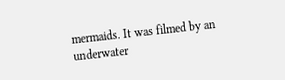mermaids. It was filmed by an underwater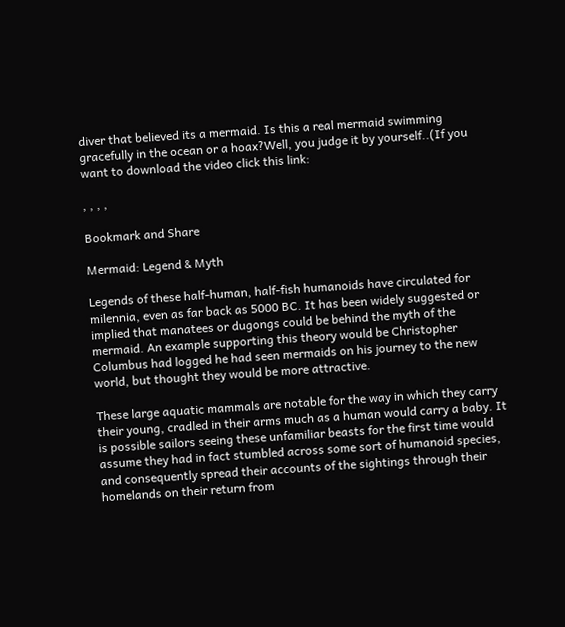diver that believed its a mermaid. Is this a real mermaid swimming gracefully in the ocean or a hoax?Well, you judge it by yourself..(If you want to download the video click this link:

, , , ,

Bookmark and Share

Mermaid: Legend & Myth

Legends of these half-human, half-fish humanoids have circulated for milennia, even as far back as 5000 BC. It has been widely suggested or implied that manatees or dugongs could be behind the myth of the mermaid. An example supporting this theory would be Christopher Columbus had logged he had seen mermaids on his journey to the new world, but thought they would be more attractive.

These large aquatic mammals are notable for the way in which they carry their young, cradled in their arms much as a human would carry a baby. It is possible sailors seeing these unfamiliar beasts for the first time would assume they had in fact stumbled across some sort of humanoid species, and consequently spread their accounts of the sightings through their homelands on their return from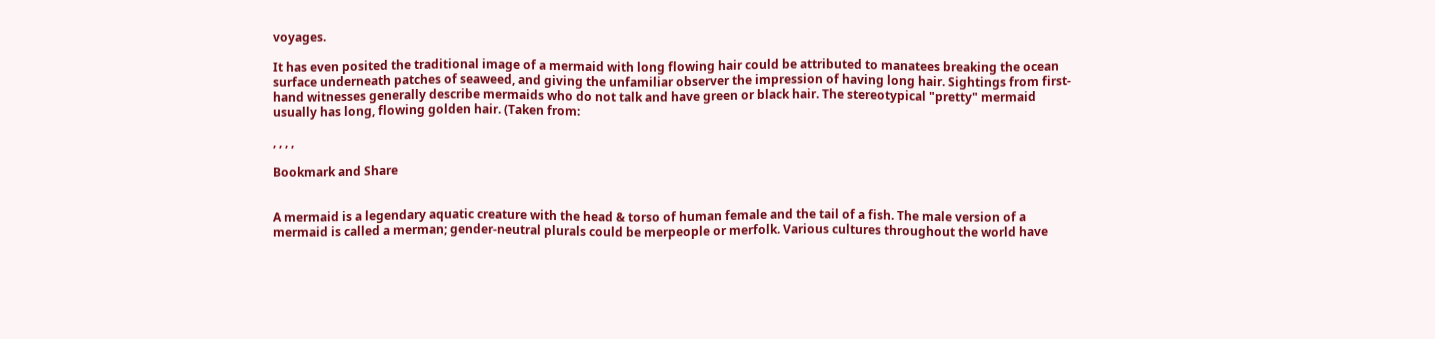voyages.

It has even posited the traditional image of a mermaid with long flowing hair could be attributed to manatees breaking the ocean surface underneath patches of seaweed, and giving the unfamiliar observer the impression of having long hair. Sightings from first-hand witnesses generally describe mermaids who do not talk and have green or black hair. The stereotypical "pretty" mermaid usually has long, flowing golden hair. (Taken from:

, , , ,

Bookmark and Share


A mermaid is a legendary aquatic creature with the head & torso of human female and the tail of a fish. The male version of a mermaid is called a merman; gender-neutral plurals could be merpeople or merfolk. Various cultures throughout the world have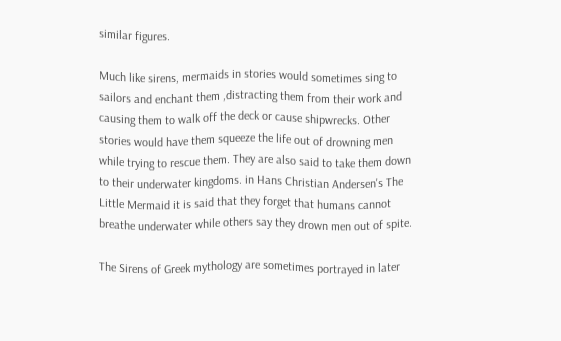similar figures.

Much like sirens, mermaids in stories would sometimes sing to sailors and enchant them ,distracting them from their work and causing them to walk off the deck or cause shipwrecks. Other stories would have them squeeze the life out of drowning men while trying to rescue them. They are also said to take them down to their underwater kingdoms. in Hans Christian Andersen's The Little Mermaid it is said that they forget that humans cannot breathe underwater while others say they drown men out of spite.

The Sirens of Greek mythology are sometimes portrayed in later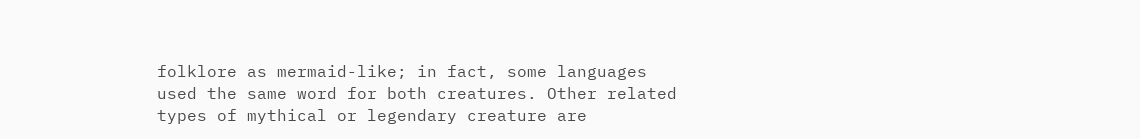folklore as mermaid-like; in fact, some languages used the same word for both creatures. Other related types of mythical or legendary creature are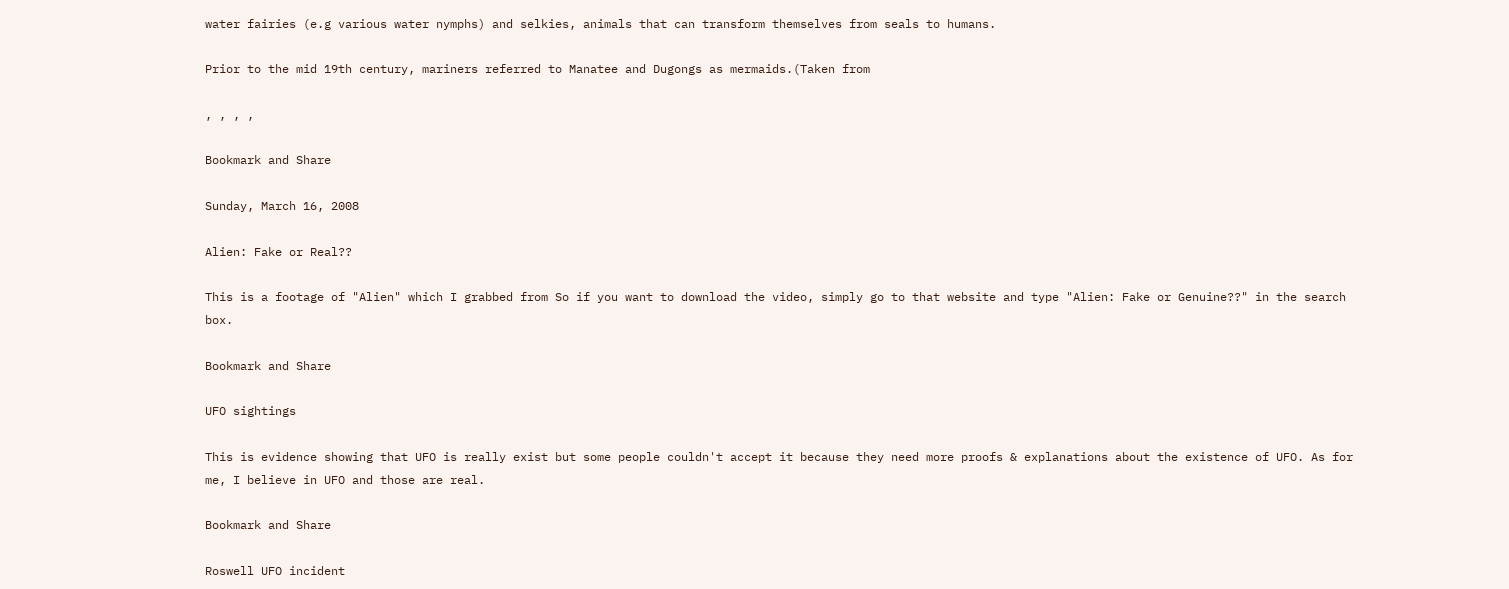water fairies (e.g various water nymphs) and selkies, animals that can transform themselves from seals to humans.

Prior to the mid 19th century, mariners referred to Manatee and Dugongs as mermaids.(Taken from

, , , ,

Bookmark and Share

Sunday, March 16, 2008

Alien: Fake or Real??

This is a footage of "Alien" which I grabbed from So if you want to download the video, simply go to that website and type "Alien: Fake or Genuine??" in the search box.

Bookmark and Share

UFO sightings

This is evidence showing that UFO is really exist but some people couldn't accept it because they need more proofs & explanations about the existence of UFO. As for me, I believe in UFO and those are real.

Bookmark and Share

Roswell UFO incident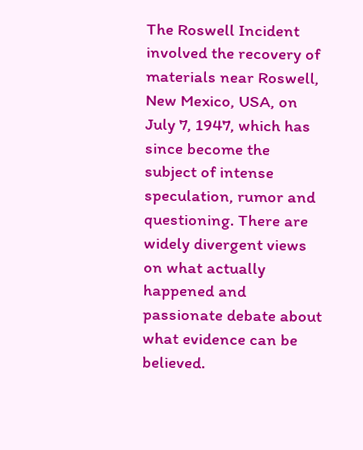The Roswell Incident involved the recovery of materials near Roswell, New Mexico, USA, on July 7, 1947, which has since become the subject of intense speculation, rumor and questioning. There are widely divergent views on what actually happened and passionate debate about what evidence can be believed.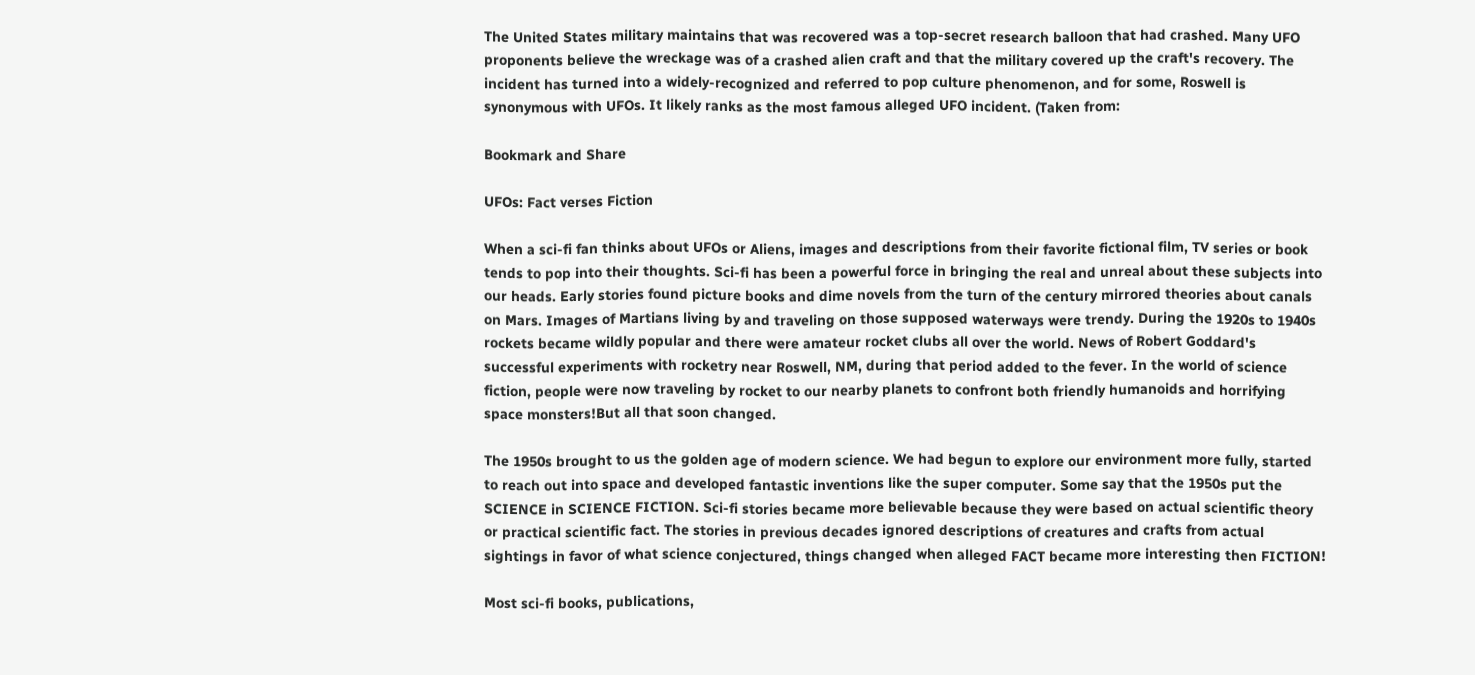The United States military maintains that was recovered was a top-secret research balloon that had crashed. Many UFO proponents believe the wreckage was of a crashed alien craft and that the military covered up the craft's recovery. The incident has turned into a widely-recognized and referred to pop culture phenomenon, and for some, Roswell is synonymous with UFOs. It likely ranks as the most famous alleged UFO incident. (Taken from:

Bookmark and Share

UFOs: Fact verses Fiction

When a sci-fi fan thinks about UFOs or Aliens, images and descriptions from their favorite fictional film, TV series or book tends to pop into their thoughts. Sci-fi has been a powerful force in bringing the real and unreal about these subjects into our heads. Early stories found picture books and dime novels from the turn of the century mirrored theories about canals on Mars. Images of Martians living by and traveling on those supposed waterways were trendy. During the 1920s to 1940s rockets became wildly popular and there were amateur rocket clubs all over the world. News of Robert Goddard's successful experiments with rocketry near Roswell, NM, during that period added to the fever. In the world of science fiction, people were now traveling by rocket to our nearby planets to confront both friendly humanoids and horrifying space monsters!But all that soon changed.

The 1950s brought to us the golden age of modern science. We had begun to explore our environment more fully, started to reach out into space and developed fantastic inventions like the super computer. Some say that the 1950s put the SCIENCE in SCIENCE FICTION. Sci-fi stories became more believable because they were based on actual scientific theory or practical scientific fact. The stories in previous decades ignored descriptions of creatures and crafts from actual sightings in favor of what science conjectured, things changed when alleged FACT became more interesting then FICTION!

Most sci-fi books, publications,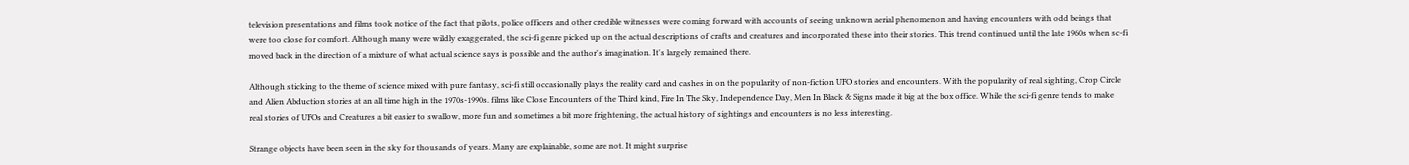television presentations and films took notice of the fact that pilots, police officers and other credible witnesses were coming forward with accounts of seeing unknown aerial phenomenon and having encounters with odd beings that were too close for comfort. Although many were wildly exaggerated, the sci-fi genre picked up on the actual descriptions of crafts and creatures and incorporated these into their stories. This trend continued until the late 1960s when sc-fi moved back in the direction of a mixture of what actual science says is possible and the author's imagination. It's largely remained there.

Although sticking to the theme of science mixed with pure fantasy, sci-fi still occasionally plays the reality card and cashes in on the popularity of non-fiction UFO stories and encounters. With the popularity of real sighting, Crop Circle and Alien Abduction stories at an all time high in the 1970s-1990s. films like Close Encounters of the Third kind, Fire In The Sky, Independence Day, Men In Black & Signs made it big at the box office. While the sci-fi genre tends to make real stories of UFOs and Creatures a bit easier to swallow, more fun and sometimes a bit more frightening, the actual history of sightings and encounters is no less interesting.

Strange objects have been seen in the sky for thousands of years. Many are explainable, some are not. It might surprise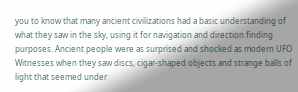you to know that many ancient civilizations had a basic understanding of what they saw in the sky, using it for navigation and direction finding purposes. Ancient people were as surprised and shocked as modern UFO Witnesses when they saw discs, cigar-shaped objects and strange balls of light that seemed under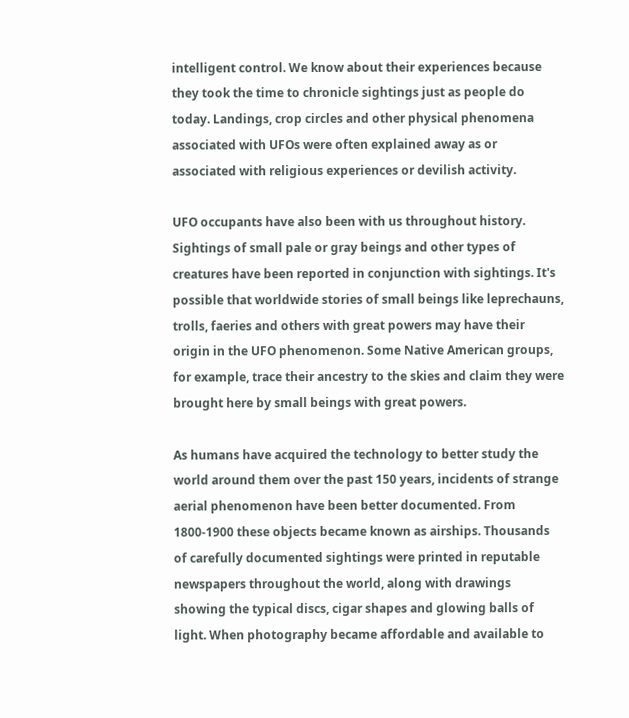intelligent control. We know about their experiences because they took the time to chronicle sightings just as people do today. Landings, crop circles and other physical phenomena associated with UFOs were often explained away as or associated with religious experiences or devilish activity.

UFO occupants have also been with us throughout history. Sightings of small pale or gray beings and other types of creatures have been reported in conjunction with sightings. It's possible that worldwide stories of small beings like leprechauns, trolls, faeries and others with great powers may have their origin in the UFO phenomenon. Some Native American groups, for example, trace their ancestry to the skies and claim they were brought here by small beings with great powers.

As humans have acquired the technology to better study the world around them over the past 150 years, incidents of strange aerial phenomenon have been better documented. From 1800-1900 these objects became known as airships. Thousands of carefully documented sightings were printed in reputable newspapers throughout the world, along with drawings showing the typical discs, cigar shapes and glowing balls of light. When photography became affordable and available to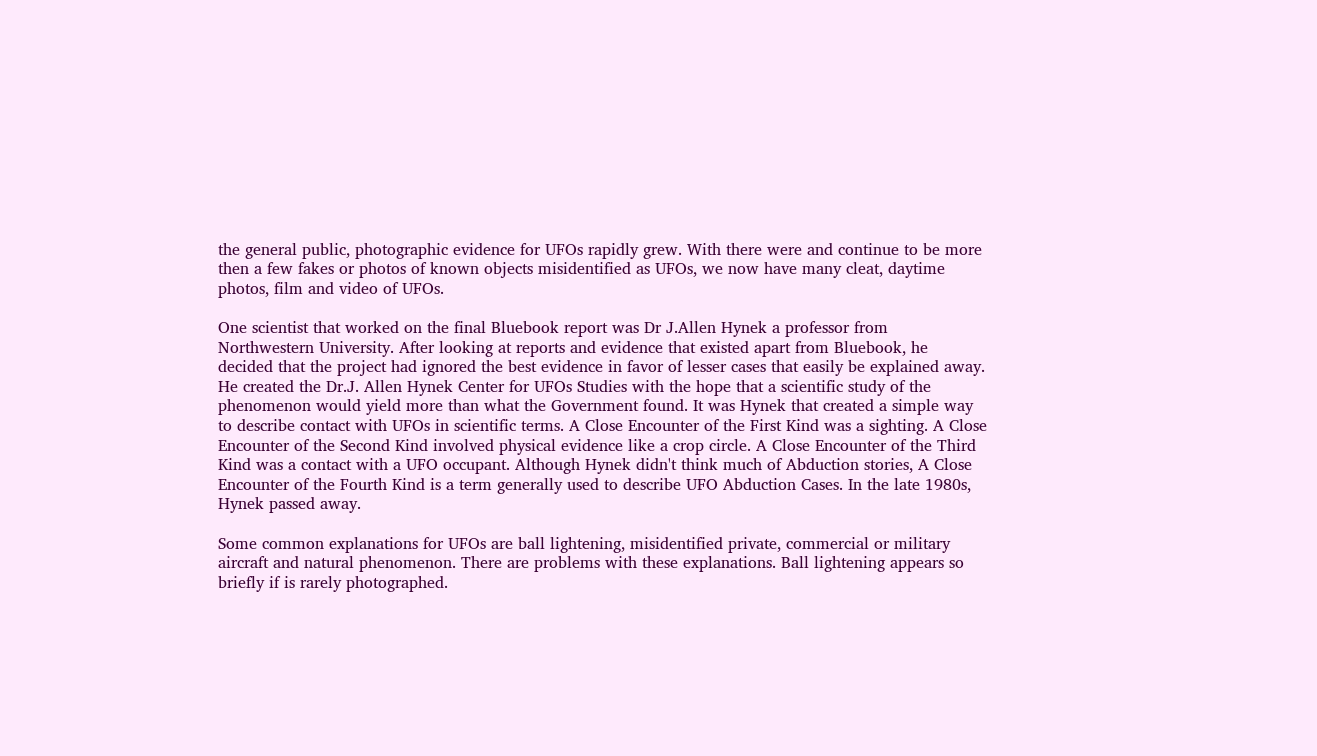the general public, photographic evidence for UFOs rapidly grew. With there were and continue to be more then a few fakes or photos of known objects misidentified as UFOs, we now have many cleat, daytime photos, film and video of UFOs.

One scientist that worked on the final Bluebook report was Dr J.Allen Hynek a professor from Northwestern University. After looking at reports and evidence that existed apart from Bluebook, he decided that the project had ignored the best evidence in favor of lesser cases that easily be explained away. He created the Dr.J. Allen Hynek Center for UFOs Studies with the hope that a scientific study of the phenomenon would yield more than what the Government found. It was Hynek that created a simple way to describe contact with UFOs in scientific terms. A Close Encounter of the First Kind was a sighting. A Close Encounter of the Second Kind involved physical evidence like a crop circle. A Close Encounter of the Third Kind was a contact with a UFO occupant. Although Hynek didn't think much of Abduction stories, A Close Encounter of the Fourth Kind is a term generally used to describe UFO Abduction Cases. In the late 1980s, Hynek passed away.

Some common explanations for UFOs are ball lightening, misidentified private, commercial or military aircraft and natural phenomenon. There are problems with these explanations. Ball lightening appears so briefly if is rarely photographed.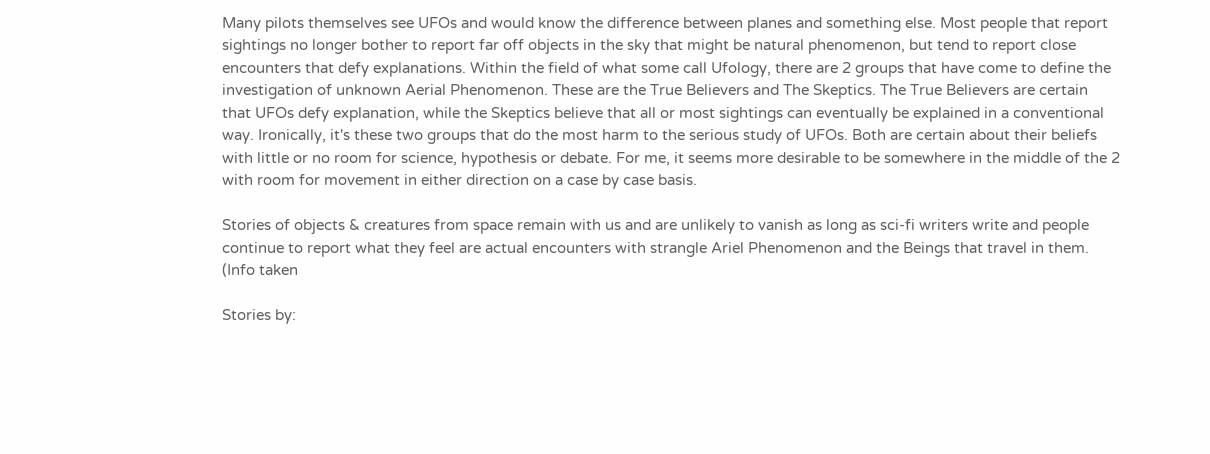Many pilots themselves see UFOs and would know the difference between planes and something else. Most people that report sightings no longer bother to report far off objects in the sky that might be natural phenomenon, but tend to report close encounters that defy explanations. Within the field of what some call Ufology, there are 2 groups that have come to define the investigation of unknown Aerial Phenomenon. These are the True Believers and The Skeptics. The True Believers are certain that UFOs defy explanation, while the Skeptics believe that all or most sightings can eventually be explained in a conventional way. Ironically, it's these two groups that do the most harm to the serious study of UFOs. Both are certain about their beliefs with little or no room for science, hypothesis or debate. For me, it seems more desirable to be somewhere in the middle of the 2 with room for movement in either direction on a case by case basis.

Stories of objects & creatures from space remain with us and are unlikely to vanish as long as sci-fi writers write and people continue to report what they feel are actual encounters with strangle Ariel Phenomenon and the Beings that travel in them. (Info taken

Stories by: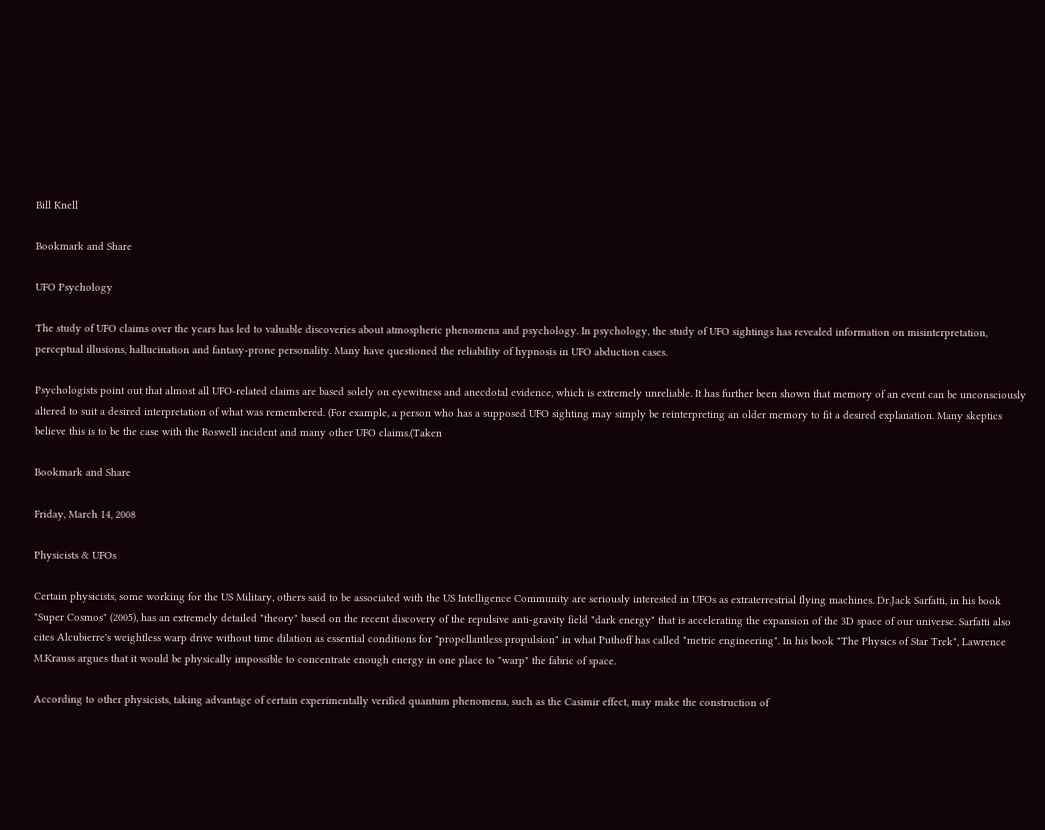Bill Knell

Bookmark and Share

UFO Psychology

The study of UFO claims over the years has led to valuable discoveries about atmospheric phenomena and psychology. In psychology, the study of UFO sightings has revealed information on misinterpretation, perceptual illusions, hallucination and fantasy-prone personality. Many have questioned the reliability of hypnosis in UFO abduction cases.

Psychologists point out that almost all UFO-related claims are based solely on eyewitness and anecdotal evidence, which is extremely unreliable. It has further been shown that memory of an event can be unconsciously altered to suit a desired interpretation of what was remembered. (For example, a person who has a supposed UFO sighting may simply be reinterpreting an older memory to fit a desired explanation. Many skeptics believe this is to be the case with the Roswell incident and many other UFO claims.(Taken

Bookmark and Share

Friday, March 14, 2008

Physicists & UFOs

Certain physicists, some working for the US Military, others said to be associated with the US Intelligence Community are seriously interested in UFOs as extraterrestrial flying machines. Dr.Jack Sarfatti, in his book "Super Cosmos" (2005), has an extremely detailed "theory" based on the recent discovery of the repulsive anti-gravity field "dark energy" that is accelerating the expansion of the 3D space of our universe. Sarfatti also cites Alcubierre's weightless warp drive without time dilation as essential conditions for "propellantless propulsion" in what Puthoff has called "metric engineering". In his book "The Physics of Star Trek", Lawrence M.Krauss argues that it would be physically impossible to concentrate enough energy in one place to "warp" the fabric of space.

According to other physicists, taking advantage of certain experimentally verified quantum phenomena, such as the Casimir effect, may make the construction of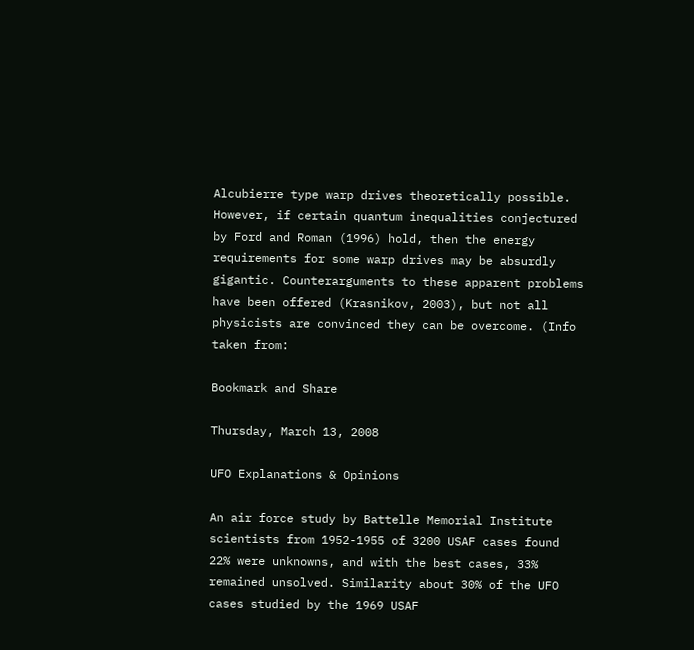Alcubierre type warp drives theoretically possible. However, if certain quantum inequalities conjectured by Ford and Roman (1996) hold, then the energy requirements for some warp drives may be absurdly gigantic. Counterarguments to these apparent problems have been offered (Krasnikov, 2003), but not all physicists are convinced they can be overcome. (Info taken from:

Bookmark and Share

Thursday, March 13, 2008

UFO Explanations & Opinions

An air force study by Battelle Memorial Institute scientists from 1952-1955 of 3200 USAF cases found 22% were unknowns, and with the best cases, 33% remained unsolved. Similarity about 30% of the UFO cases studied by the 1969 USAF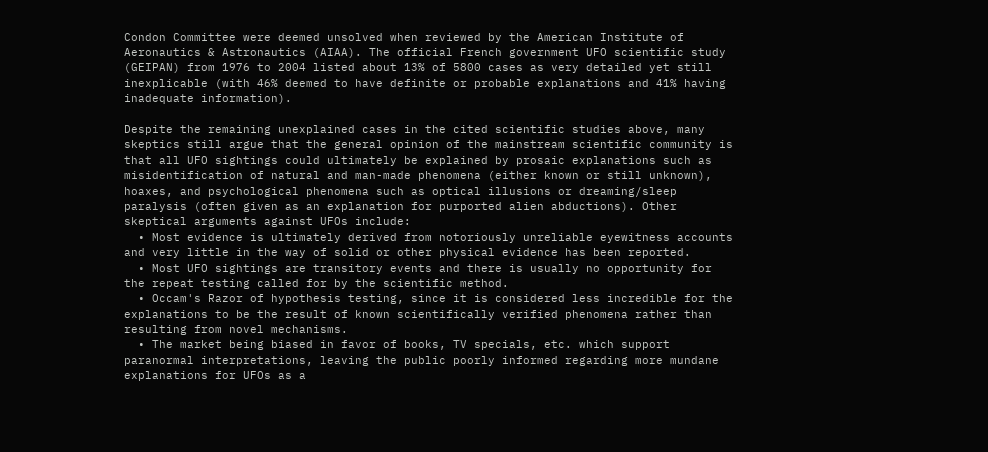Condon Committee were deemed unsolved when reviewed by the American Institute of Aeronautics & Astronautics (AIAA). The official French government UFO scientific study (GEIPAN) from 1976 to 2004 listed about 13% of 5800 cases as very detailed yet still inexplicable (with 46% deemed to have definite or probable explanations and 41% having inadequate information).

Despite the remaining unexplained cases in the cited scientific studies above, many skeptics still argue that the general opinion of the mainstream scientific community is that all UFO sightings could ultimately be explained by prosaic explanations such as misidentification of natural and man-made phenomena (either known or still unknown), hoaxes, and psychological phenomena such as optical illusions or dreaming/sleep paralysis (often given as an explanation for purported alien abductions). Other skeptical arguments against UFOs include:
  • Most evidence is ultimately derived from notoriously unreliable eyewitness accounts and very little in the way of solid or other physical evidence has been reported.
  • Most UFO sightings are transitory events and there is usually no opportunity for the repeat testing called for by the scientific method.
  • Occam's Razor of hypothesis testing, since it is considered less incredible for the explanations to be the result of known scientifically verified phenomena rather than resulting from novel mechanisms.
  • The market being biased in favor of books, TV specials, etc. which support paranormal interpretations, leaving the public poorly informed regarding more mundane explanations for UFOs as a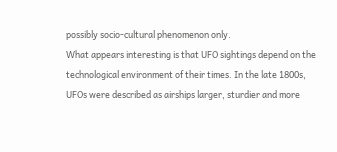possibly socio-cultural phenomenon only.
What appears interesting is that UFO sightings depend on the technological environment of their times. In the late 1800s, UFOs were described as airships larger, sturdier and more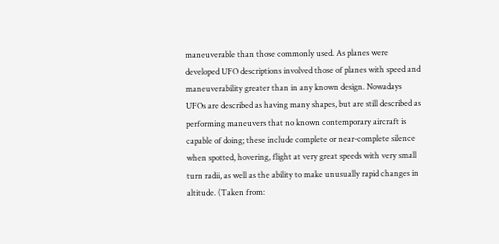maneuverable than those commonly used. As planes were developed UFO descriptions involved those of planes with speed and maneuverability greater than in any known design. Nowadays UFOs are described as having many shapes, but are still described as performing maneuvers that no known contemporary aircraft is capable of doing; these include complete or near-complete silence when spotted, hovering, flight at very great speeds with very small turn radii, as well as the ability to make unusually rapid changes in altitude. (Taken from: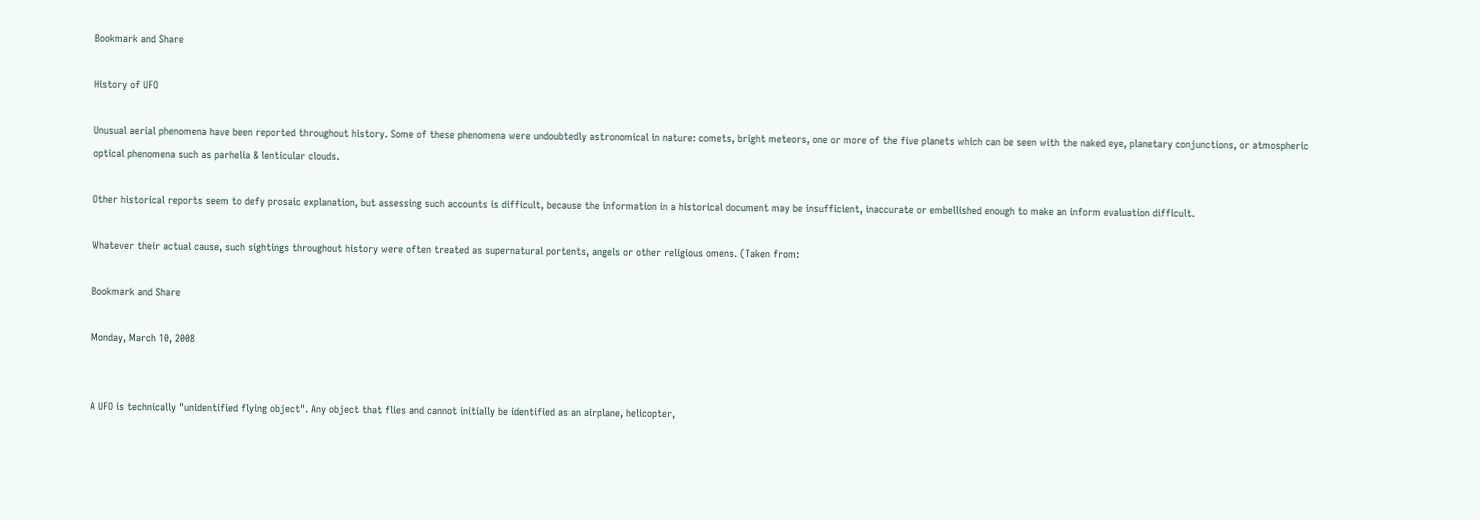Bookmark and Share

History of UFO

Unusual aerial phenomena have been reported throughout history. Some of these phenomena were undoubtedly astronomical in nature: comets, bright meteors, one or more of the five planets which can be seen with the naked eye, planetary conjunctions, or atmospheric optical phenomena such as parhelia & lenticular clouds.

Other historical reports seem to defy prosaic explanation, but assessing such accounts is difficult, because the information in a historical document may be insufficient, inaccurate or embellished enough to make an inform evaluation difficult.

Whatever their actual cause, such sightings throughout history were often treated as supernatural portents, angels or other religious omens. (Taken from:

Bookmark and Share

Monday, March 10, 2008


A UFO is technically "unidentified flying object". Any object that flies and cannot initially be identified as an airplane, helicopter,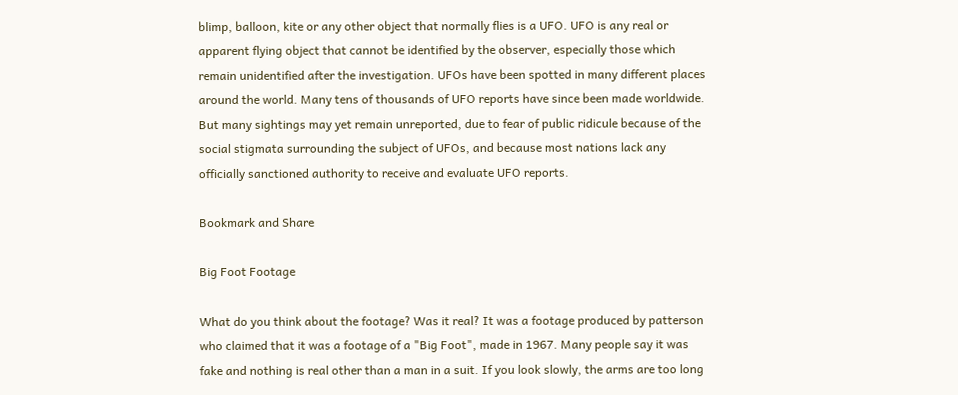blimp, balloon, kite or any other object that normally flies is a UFO. UFO is any real or apparent flying object that cannot be identified by the observer, especially those which remain unidentified after the investigation. UFOs have been spotted in many different places around the world. Many tens of thousands of UFO reports have since been made worldwide. But many sightings may yet remain unreported, due to fear of public ridicule because of the social stigmata surrounding the subject of UFOs, and because most nations lack any officially sanctioned authority to receive and evaluate UFO reports.

Bookmark and Share

Big Foot Footage

What do you think about the footage? Was it real? It was a footage produced by patterson who claimed that it was a footage of a "Big Foot", made in 1967. Many people say it was fake and nothing is real other than a man in a suit. If you look slowly, the arms are too long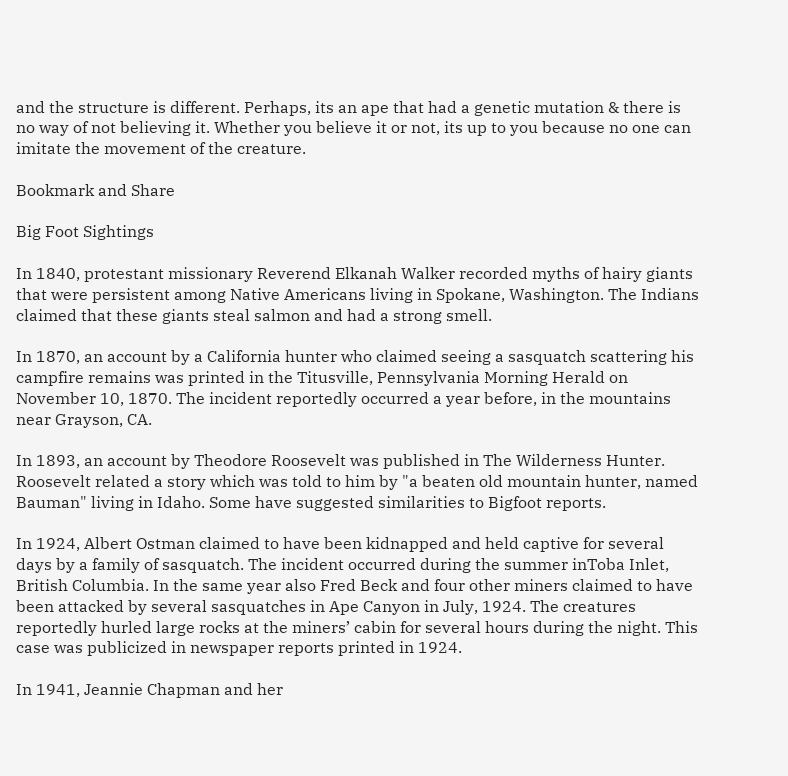and the structure is different. Perhaps, its an ape that had a genetic mutation & there is no way of not believing it. Whether you believe it or not, its up to you because no one can imitate the movement of the creature.

Bookmark and Share

Big Foot Sightings

In 1840, protestant missionary Reverend Elkanah Walker recorded myths of hairy giants that were persistent among Native Americans living in Spokane, Washington. The Indians claimed that these giants steal salmon and had a strong smell.

In 1870, an account by a California hunter who claimed seeing a sasquatch scattering his campfire remains was printed in the Titusville, Pennsylvania Morning Herald on November 10, 1870. The incident reportedly occurred a year before, in the mountains near Grayson, CA.

In 1893, an account by Theodore Roosevelt was published in The Wilderness Hunter. Roosevelt related a story which was told to him by "a beaten old mountain hunter, named Bauman" living in Idaho. Some have suggested similarities to Bigfoot reports.

In 1924, Albert Ostman claimed to have been kidnapped and held captive for several days by a family of sasquatch. The incident occurred during the summer inToba Inlet, British Columbia. In the same year also Fred Beck and four other miners claimed to have been attacked by several sasquatches in Ape Canyon in July, 1924. The creatures reportedly hurled large rocks at the miners’ cabin for several hours during the night. This case was publicized in newspaper reports printed in 1924.

In 1941, Jeannie Chapman and her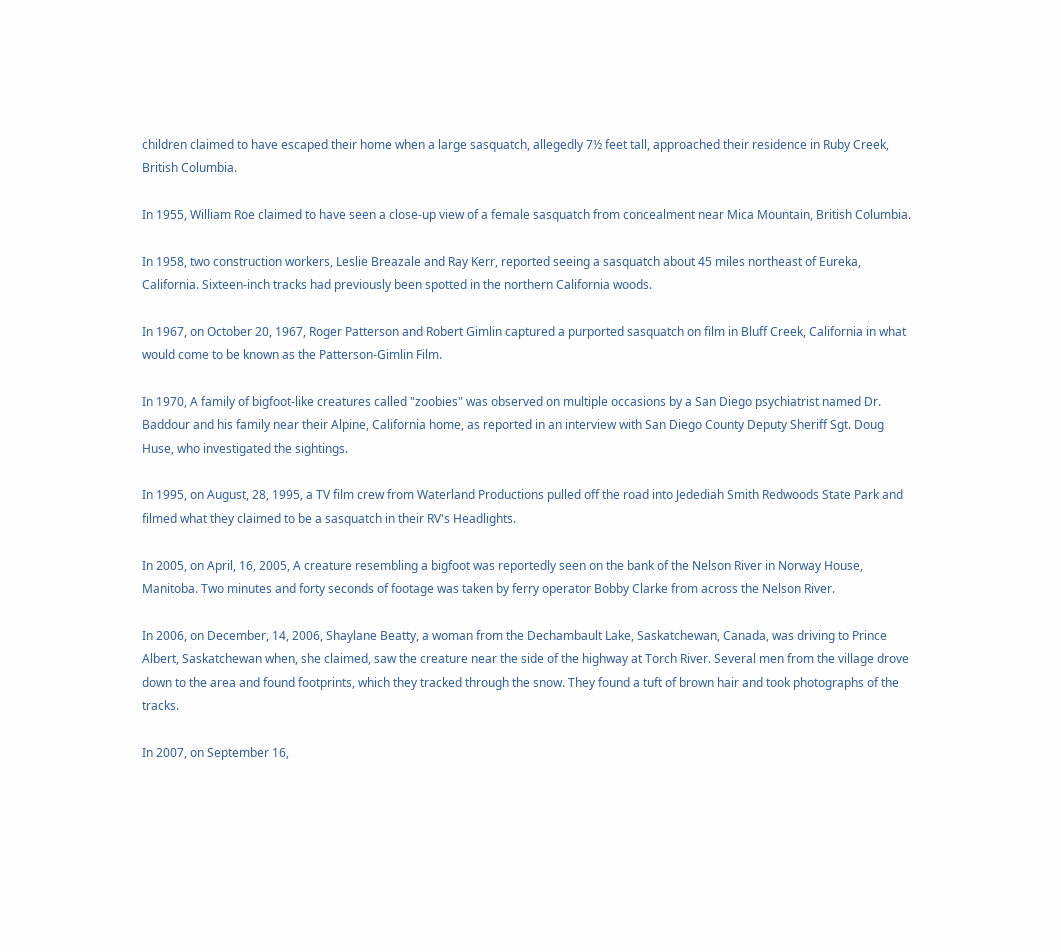children claimed to have escaped their home when a large sasquatch, allegedly 7½ feet tall, approached their residence in Ruby Creek, British Columbia.

In 1955, William Roe claimed to have seen a close-up view of a female sasquatch from concealment near Mica Mountain, British Columbia.

In 1958, two construction workers, Leslie Breazale and Ray Kerr, reported seeing a sasquatch about 45 miles northeast of Eureka, California. Sixteen-inch tracks had previously been spotted in the northern California woods.

In 1967, on October 20, 1967, Roger Patterson and Robert Gimlin captured a purported sasquatch on film in Bluff Creek, California in what would come to be known as the Patterson-Gimlin Film.

In 1970, A family of bigfoot-like creatures called "zoobies" was observed on multiple occasions by a San Diego psychiatrist named Dr. Baddour and his family near their Alpine, California home, as reported in an interview with San Diego County Deputy Sheriff Sgt. Doug Huse, who investigated the sightings.

In 1995, on August, 28, 1995, a TV film crew from Waterland Productions pulled off the road into Jedediah Smith Redwoods State Park and filmed what they claimed to be a sasquatch in their RV's Headlights.

In 2005, on April, 16, 2005, A creature resembling a bigfoot was reportedly seen on the bank of the Nelson River in Norway House, Manitoba. Two minutes and forty seconds of footage was taken by ferry operator Bobby Clarke from across the Nelson River.

In 2006, on December, 14, 2006, Shaylane Beatty, a woman from the Dechambault Lake, Saskatchewan, Canada, was driving to Prince Albert, Saskatchewan when, she claimed, saw the creature near the side of the highway at Torch River. Several men from the village drove down to the area and found footprints, which they tracked through the snow. They found a tuft of brown hair and took photographs of the tracks.

In 2007, on September 16,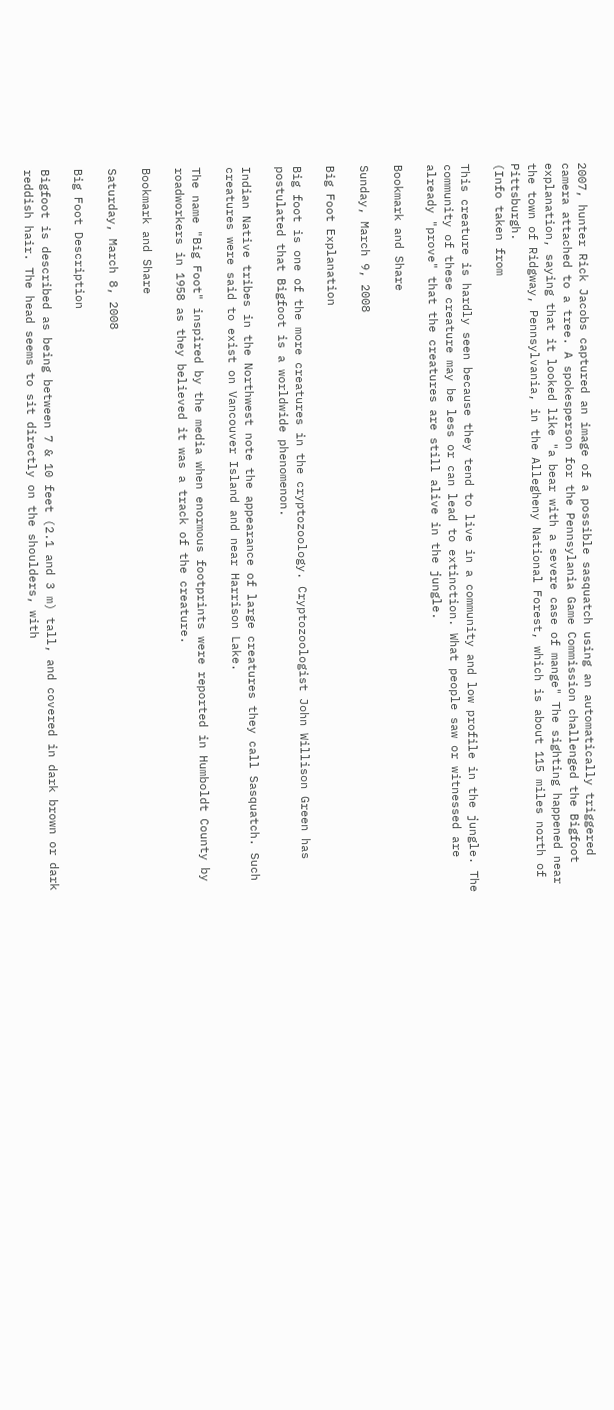2007, hunter Rick Jacobs captured an image of a possible sasquatch using an automatically triggered camera attached to a tree. A spokesperson for the Pennsylania Game Commission challenged the Bigfoot explanation, saying that it looked like "a bear with a severe case of mange" The sighting happened near the town of Ridgway, Pennsylvania, in the Allegheny National Forest, which is about 115 miles north of Pittsburgh.
(Info taken from

This creature is hardly seen because they tend to live in a community and low profile in the jungle. The community of these creature may be less or can lead to extinction. What people saw or witnessed are already "prove" that the creatures are still alive in the jungle.

Bookmark and Share

Sunday, March 9, 2008

Big Foot Explanation

Big foot is one of the more creatures in the cryptozoology. Cryptozoologist John Willison Green has postulated that Bigfoot is a worldwide phenomenon.

Indian Native tribes in the Northwest note the appearance of large creatures they call Sasquatch. Such creatures were said to exist on Vancouver Island and near Harrison Lake.

The name "Big Foot" inspired by the media when enormous footprints were reported in Humboldt County by roadworkers in 1958 as they believed it was a track of the creature.

Bookmark and Share

Saturday, March 8, 2008

Big Foot Description

Bigfoot is described as being between 7 & 10 feet (2.1 and 3 m) tall, and covered in dark brown or dark reddish hair. The head seems to sit directly on the shoulders, with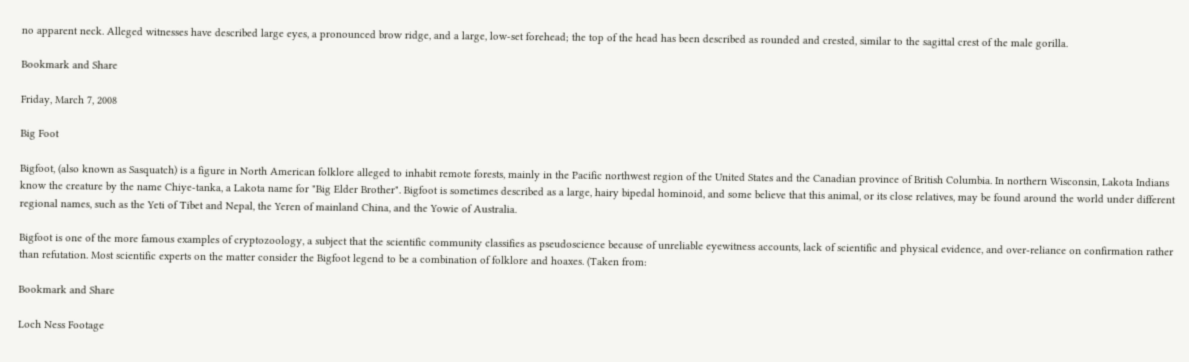no apparent neck. Alleged witnesses have described large eyes, a pronounced brow ridge, and a large, low-set forehead; the top of the head has been described as rounded and crested, similar to the sagittal crest of the male gorilla.

Bookmark and Share

Friday, March 7, 2008

Big Foot

Bigfoot, (also known as Sasquatch) is a figure in North American folklore alleged to inhabit remote forests, mainly in the Pacific northwest region of the United States and the Canadian province of British Columbia. In northern Wisconsin, Lakota Indians know the creature by the name Chiye-tanka, a Lakota name for "Big Elder Brother". Bigfoot is sometimes described as a large, hairy bipedal hominoid, and some believe that this animal, or its close relatives, may be found around the world under different regional names, such as the Yeti of Tibet and Nepal, the Yeren of mainland China, and the Yowie of Australia.

Bigfoot is one of the more famous examples of cryptozoology, a subject that the scientific community classifies as pseudoscience because of unreliable eyewitness accounts, lack of scientific and physical evidence, and over-reliance on confirmation rather than refutation. Most scientific experts on the matter consider the Bigfoot legend to be a combination of folklore and hoaxes. (Taken from:

Bookmark and Share

Loch Ness Footage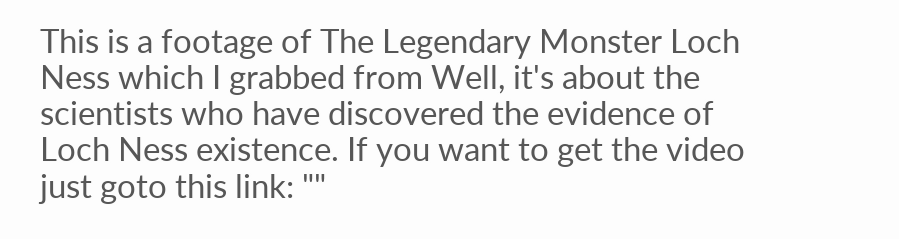This is a footage of The Legendary Monster Loch Ness which I grabbed from Well, it's about the scientists who have discovered the evidence of Loch Ness existence. If you want to get the video just goto this link: ""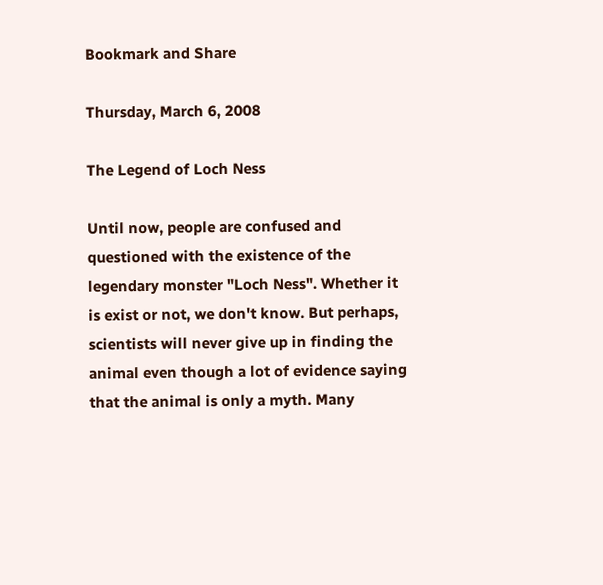Bookmark and Share

Thursday, March 6, 2008

The Legend of Loch Ness

Until now, people are confused and questioned with the existence of the legendary monster "Loch Ness". Whether it is exist or not, we don't know. But perhaps, scientists will never give up in finding the animal even though a lot of evidence saying that the animal is only a myth. Many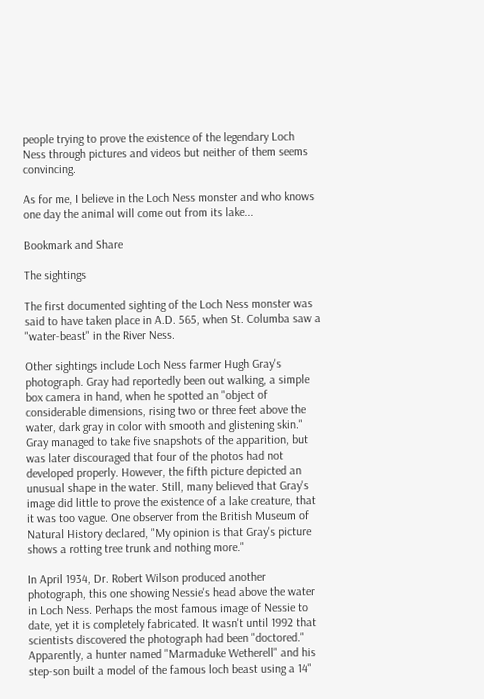people trying to prove the existence of the legendary Loch Ness through pictures and videos but neither of them seems convincing.

As for me, I believe in the Loch Ness monster and who knows one day the animal will come out from its lake...

Bookmark and Share

The sightings

The first documented sighting of the Loch Ness monster was said to have taken place in A.D. 565, when St. Columba saw a "water-beast" in the River Ness.

Other sightings include Loch Ness farmer Hugh Gray's photograph. Gray had reportedly been out walking, a simple box camera in hand, when he spotted an "object of considerable dimensions, rising two or three feet above the water, dark gray in color with smooth and glistening skin." Gray managed to take five snapshots of the apparition, but was later discouraged that four of the photos had not developed properly. However, the fifth picture depicted an unusual shape in the water. Still, many believed that Gray's image did little to prove the existence of a lake creature, that it was too vague. One observer from the British Museum of Natural History declared, "My opinion is that Gray's picture shows a rotting tree trunk and nothing more."

In April 1934, Dr. Robert Wilson produced another photograph, this one showing Nessie's head above the water in Loch Ness. Perhaps the most famous image of Nessie to date, yet it is completely fabricated. It wasn't until 1992 that scientists discovered the photograph had been "doctored." Apparently, a hunter named "Marmaduke Wetherell" and his step-son built a model of the famous loch beast using a 14"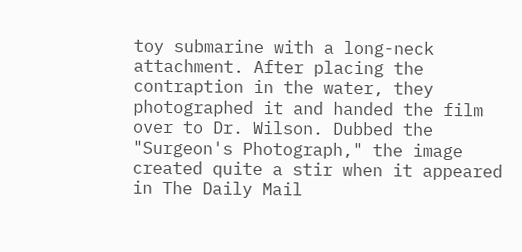toy submarine with a long-neck attachment. After placing the contraption in the water, they photographed it and handed the film over to Dr. Wilson. Dubbed the "Surgeon's Photograph," the image created quite a stir when it appeared in The Daily Mail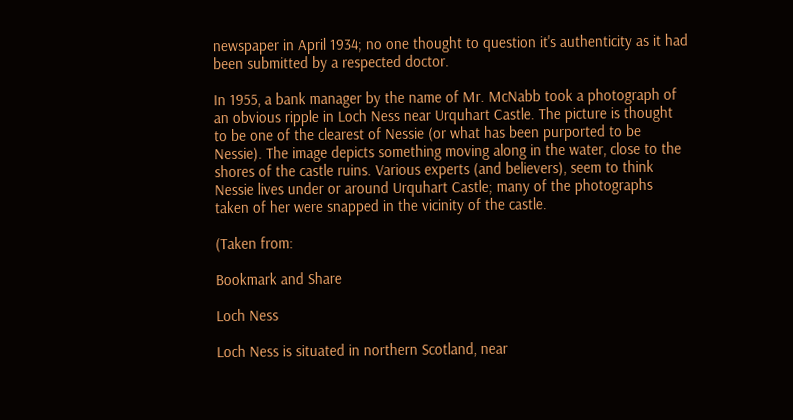newspaper in April 1934; no one thought to question it's authenticity as it had been submitted by a respected doctor.

In 1955, a bank manager by the name of Mr. McNabb took a photograph of an obvious ripple in Loch Ness near Urquhart Castle. The picture is thought to be one of the clearest of Nessie (or what has been purported to be Nessie). The image depicts something moving along in the water, close to the shores of the castle ruins. Various experts (and believers), seem to think Nessie lives under or around Urquhart Castle; many of the photographs taken of her were snapped in the vicinity of the castle.

(Taken from:

Bookmark and Share

Loch Ness

Loch Ness is situated in northern Scotland, near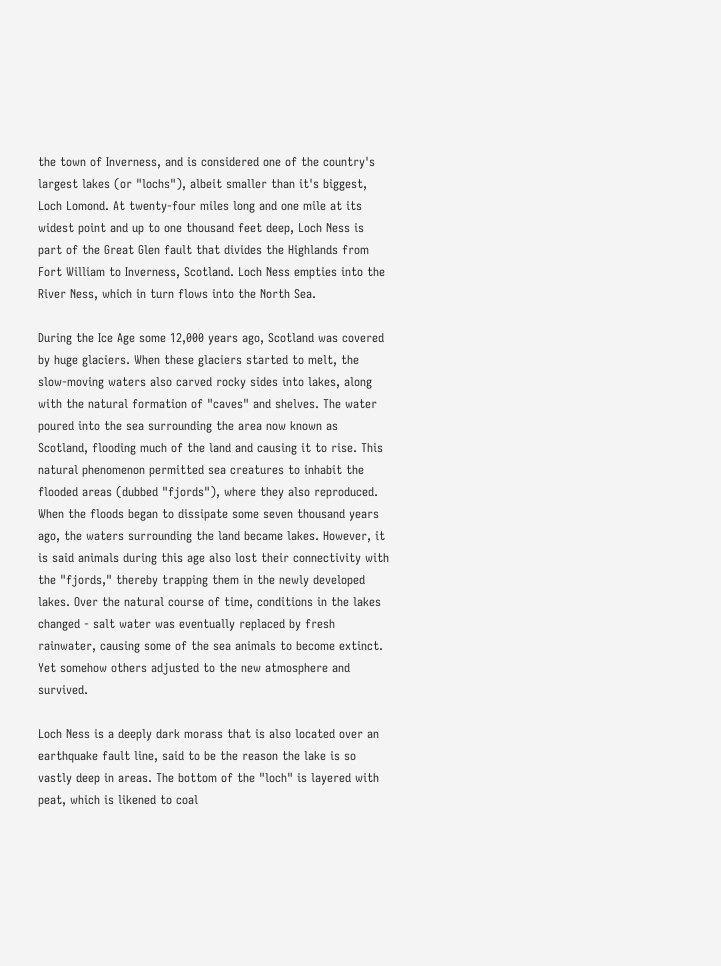the town of Inverness, and is considered one of the country's largest lakes (or "lochs"), albeit smaller than it's biggest, Loch Lomond. At twenty-four miles long and one mile at its widest point and up to one thousand feet deep, Loch Ness is part of the Great Glen fault that divides the Highlands from Fort William to Inverness, Scotland. Loch Ness empties into the River Ness, which in turn flows into the North Sea.

During the Ice Age some 12,000 years ago, Scotland was covered by huge glaciers. When these glaciers started to melt, the slow-moving waters also carved rocky sides into lakes, along with the natural formation of "caves" and shelves. The water poured into the sea surrounding the area now known as Scotland, flooding much of the land and causing it to rise. This natural phenomenon permitted sea creatures to inhabit the flooded areas (dubbed "fjords"), where they also reproduced. When the floods began to dissipate some seven thousand years ago, the waters surrounding the land became lakes. However, it is said animals during this age also lost their connectivity with the "fjords," thereby trapping them in the newly developed lakes. Over the natural course of time, conditions in the lakes changed - salt water was eventually replaced by fresh rainwater, causing some of the sea animals to become extinct. Yet somehow others adjusted to the new atmosphere and survived.

Loch Ness is a deeply dark morass that is also located over an earthquake fault line, said to be the reason the lake is so vastly deep in areas. The bottom of the "loch" is layered with peat, which is likened to coal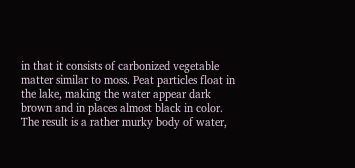in that it consists of carbonized vegetable matter similar to moss. Peat particles float in the lake, making the water appear dark brown and in places almost black in color. The result is a rather murky body of water,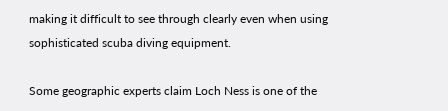making it difficult to see through clearly even when using sophisticated scuba diving equipment.

Some geographic experts claim Loch Ness is one of the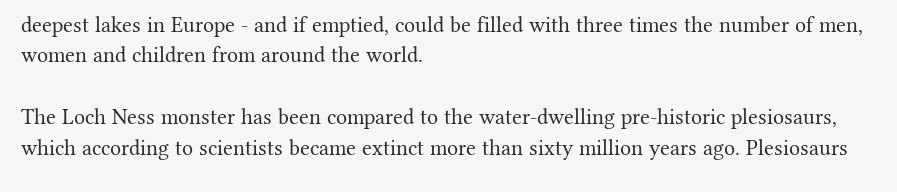deepest lakes in Europe - and if emptied, could be filled with three times the number of men, women and children from around the world.

The Loch Ness monster has been compared to the water-dwelling pre-historic plesiosaurs, which according to scientists became extinct more than sixty million years ago. Plesiosaurs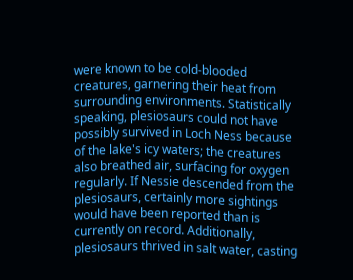were known to be cold-blooded creatures, garnering their heat from surrounding environments. Statistically speaking, plesiosaurs could not have possibly survived in Loch Ness because of the lake's icy waters; the creatures also breathed air, surfacing for oxygen regularly. If Nessie descended from the plesiosaurs, certainly more sightings would have been reported than is currently on record. Additionally, plesiosaurs thrived in salt water, casting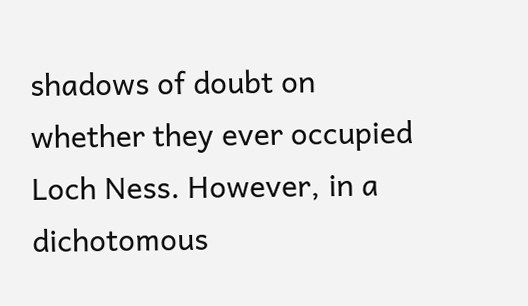shadows of doubt on whether they ever occupied Loch Ness. However, in a dichotomous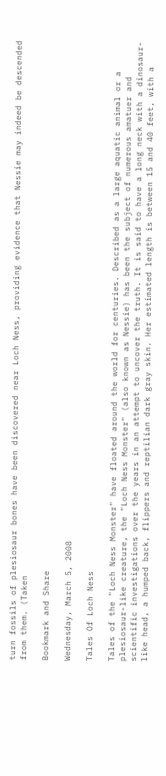turn fossils of plesiosaur bones have been discovered near Loch Ness, providing evidence that Nessie may indeed be descended from them. (Taken

Bookmark and Share

Wednesday, March 5, 2008

Tales Of Loch Ness

Tales of the "Loch Ness Monster" have floated around the world for centuries. Described as a large aquatic animal or a plesiosaur-like creature, the "Loch Ness Monster" (also known as Nessie) has been the subject of numerous amatuer and scientific investigations over the years in an attempt to uncover the truth. It is said to have a long neck with a dinosaur-like head, a humped back, flippers and reptilian dark gray skin. Her estimated length is between 15 and 40 feet, with a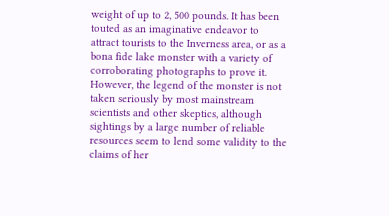weight of up to 2, 500 pounds. It has been touted as an imaginative endeavor to attract tourists to the Inverness area, or as a bona fide lake monster with a variety of corroborating photographs to prove it. However, the legend of the monster is not taken seriously by most mainstream scientists and other skeptics, although sightings by a large number of reliable resources seem to lend some validity to the claims of her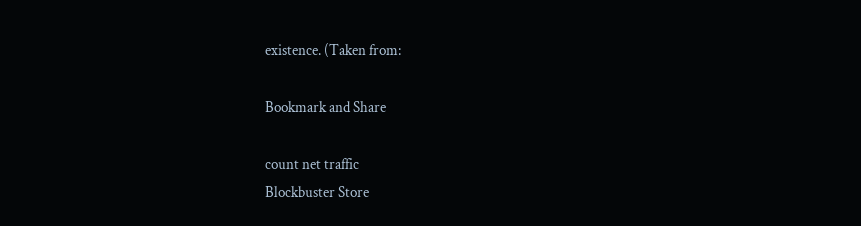existence. (Taken from:

Bookmark and Share

count net traffic
Blockbuster Store